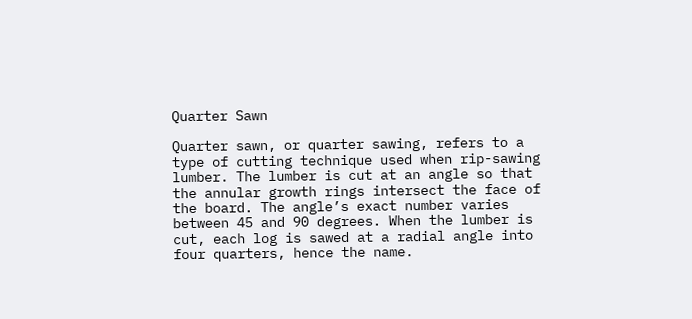Quarter Sawn

Quarter sawn, or quarter sawing, refers to a type of cutting technique used when rip-sawing lumber. The lumber is cut at an angle so that the annular growth rings intersect the face of the board. The angle’s exact number varies between 45 and 90 degrees. When the lumber is cut, each log is sawed at a radial angle into four quarters, hence the name.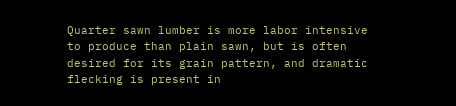Quarter sawn lumber is more labor intensive to produce than plain sawn, but is often desired for its grain pattern, and dramatic flecking is present in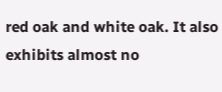red oak and white oak. It also exhibits almost no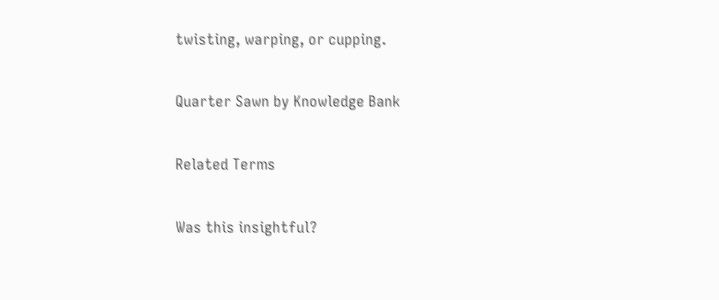twisting, warping, or cupping.

Quarter Sawn by Knowledge Bank

Related Terms

Was this insightful?